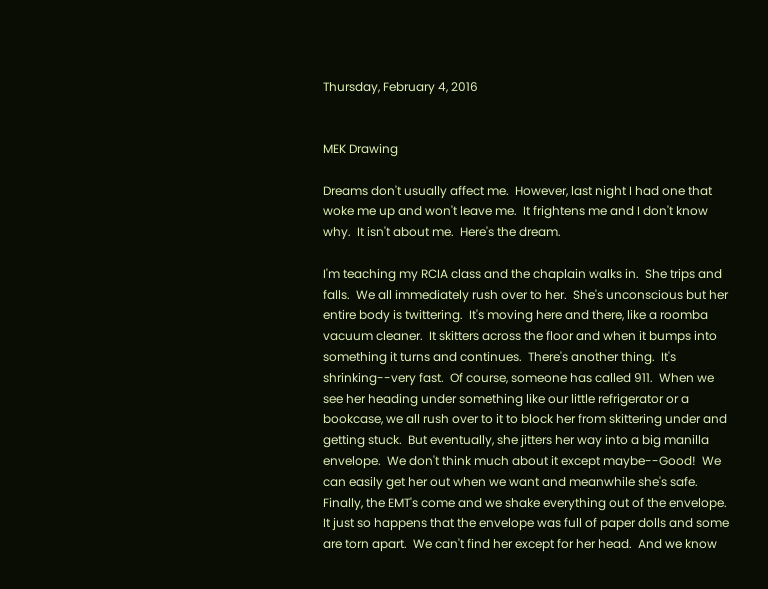Thursday, February 4, 2016


MEK Drawing

Dreams don't usually affect me.  However, last night I had one that woke me up and won't leave me.  It frightens me and I don't know why.  It isn't about me.  Here's the dream.

I'm teaching my RCIA class and the chaplain walks in.  She trips and falls.  We all immediately rush over to her.  She's unconscious but her entire body is twittering.  It's moving here and there, like a roomba vacuum cleaner.  It skitters across the floor and when it bumps into something it turns and continues.  There's another thing.  It's shrinking--very fast.  Of course, someone has called 911.  When we see her heading under something like our little refrigerator or a bookcase, we all rush over to it to block her from skittering under and getting stuck.  But eventually, she jitters her way into a big manilla envelope.  We don't think much about it except maybe--Good!  We can easily get her out when we want and meanwhile she's safe.  Finally, the EMT's come and we shake everything out of the envelope.  It just so happens that the envelope was full of paper dolls and some are torn apart.  We can't find her except for her head.  And we know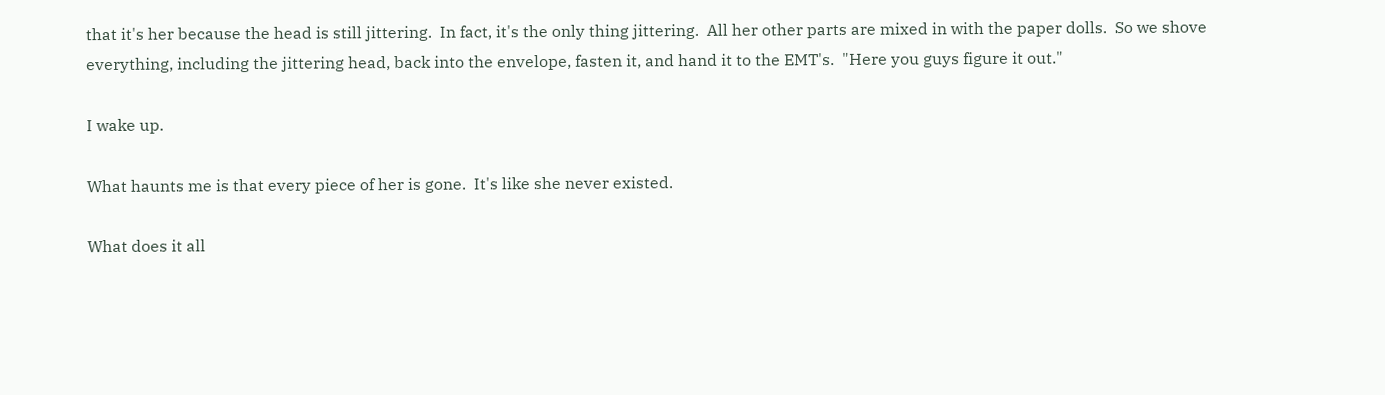that it's her because the head is still jittering.  In fact, it's the only thing jittering.  All her other parts are mixed in with the paper dolls.  So we shove everything, including the jittering head, back into the envelope, fasten it, and hand it to the EMT's.  "Here you guys figure it out."

I wake up.

What haunts me is that every piece of her is gone.  It's like she never existed.

What does it all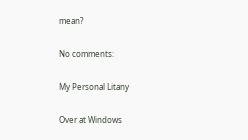mean?

No comments:

My Personal Litany

Over at Windows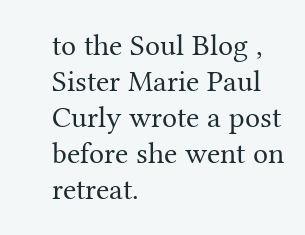to the Soul Blog , Sister Marie Paul Curly wrote a post before she went on retreat.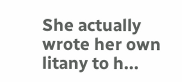She actually wrote her own litany to h...